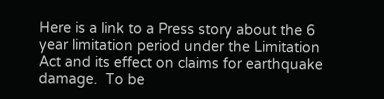Here is a link to a Press story about the 6 year limitation period under the Limitation Act and its effect on claims for earthquake damage.  To be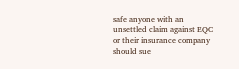safe anyone with an unsettled claim against EQC or their insurance company should sue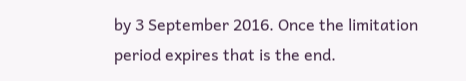by 3 September 2016. Once the limitation period expires that is the end.